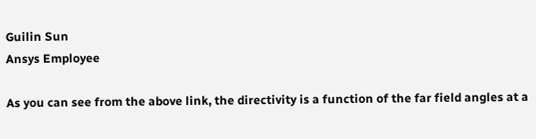Guilin Sun
Ansys Employee

As you can see from the above link, the directivity is a function of the far field angles at a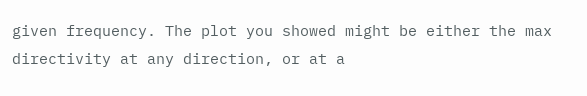given frequency. The plot you showed might be either the max directivity at any direction, or at a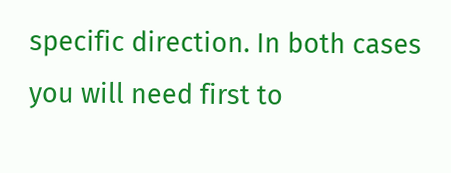specific direction. In both cases you will need first to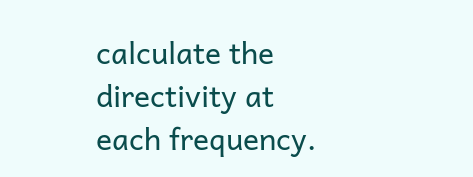calculate the directivity at each frequency.